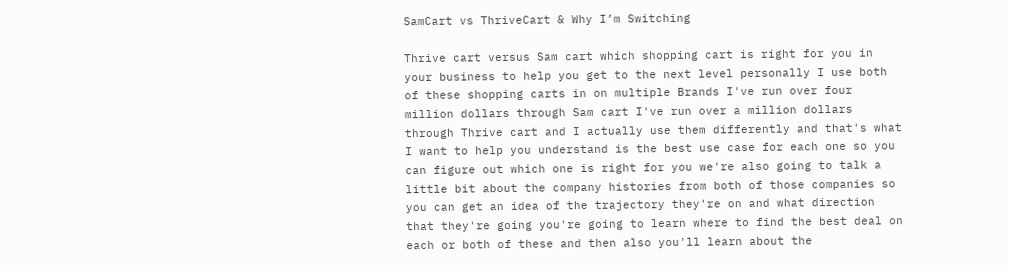SamCart vs ThriveCart & Why I’m Switching

Thrive cart versus Sam cart which shopping cart is right for you in your business to help you get to the next level personally I use both of these shopping carts in on multiple Brands I've run over four million dollars through Sam cart I've run over a million dollars through Thrive cart and I actually use them differently and that's what I want to help you understand is the best use case for each one so you can figure out which one is right for you we're also going to talk a little bit about the company histories from both of those companies so you can get an idea of the trajectory they're on and what direction that they're going you're going to learn where to find the best deal on each or both of these and then also you'll learn about the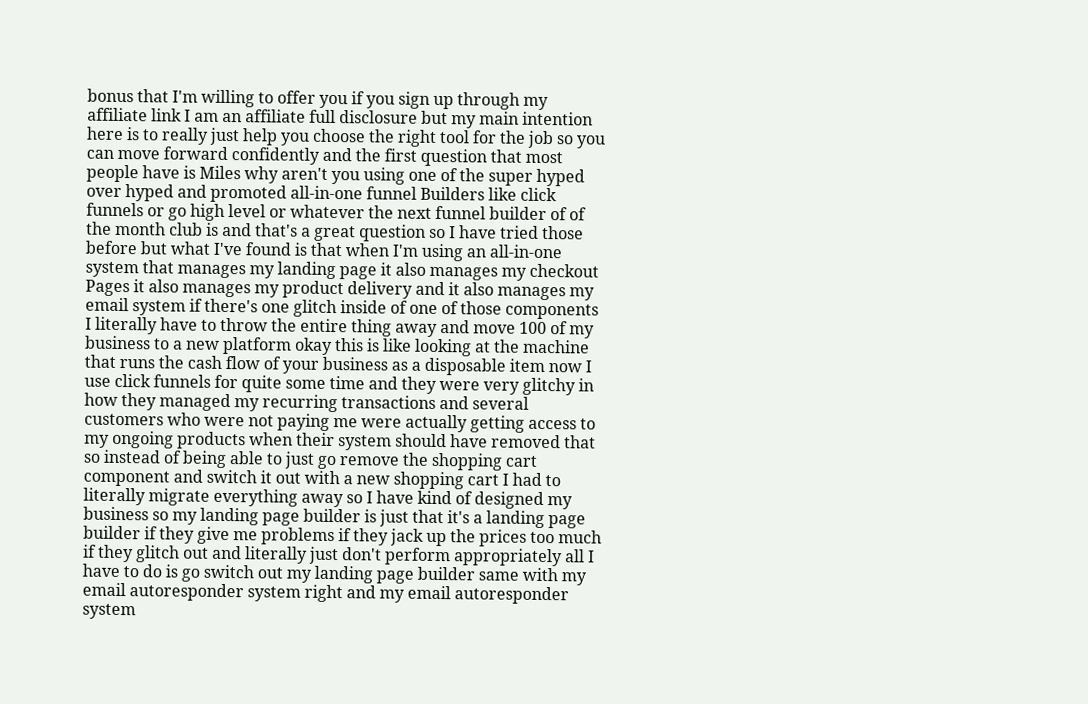bonus that I'm willing to offer you if you sign up through my affiliate link I am an affiliate full disclosure but my main intention here is to really just help you choose the right tool for the job so you can move forward confidently and the first question that most people have is Miles why aren't you using one of the super hyped over hyped and promoted all-in-one funnel Builders like click funnels or go high level or whatever the next funnel builder of of the month club is and that's a great question so I have tried those before but what I've found is that when I'm using an all-in-one system that manages my landing page it also manages my checkout Pages it also manages my product delivery and it also manages my email system if there's one glitch inside of one of those components I literally have to throw the entire thing away and move 100 of my business to a new platform okay this is like looking at the machine that runs the cash flow of your business as a disposable item now I use click funnels for quite some time and they were very glitchy in how they managed my recurring transactions and several customers who were not paying me were actually getting access to my ongoing products when their system should have removed that so instead of being able to just go remove the shopping cart component and switch it out with a new shopping cart I had to literally migrate everything away so I have kind of designed my business so my landing page builder is just that it's a landing page builder if they give me problems if they jack up the prices too much if they glitch out and literally just don't perform appropriately all I have to do is go switch out my landing page builder same with my email autoresponder system right and my email autoresponder system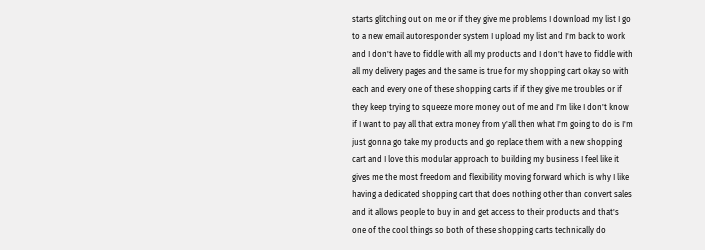starts glitching out on me or if they give me problems I download my list I go to a new email autoresponder system I upload my list and I'm back to work and I don't have to fiddle with all my products and I don't have to fiddle with all my delivery pages and the same is true for my shopping cart okay so with each and every one of these shopping carts if if they give me troubles or if they keep trying to squeeze more money out of me and I'm like I don't know if I want to pay all that extra money from y'all then what I'm going to do is I'm just gonna go take my products and go replace them with a new shopping cart and I love this modular approach to building my business I feel like it gives me the most freedom and flexibility moving forward which is why I like having a dedicated shopping cart that does nothing other than convert sales and it allows people to buy in and get access to their products and that's one of the cool things so both of these shopping carts technically do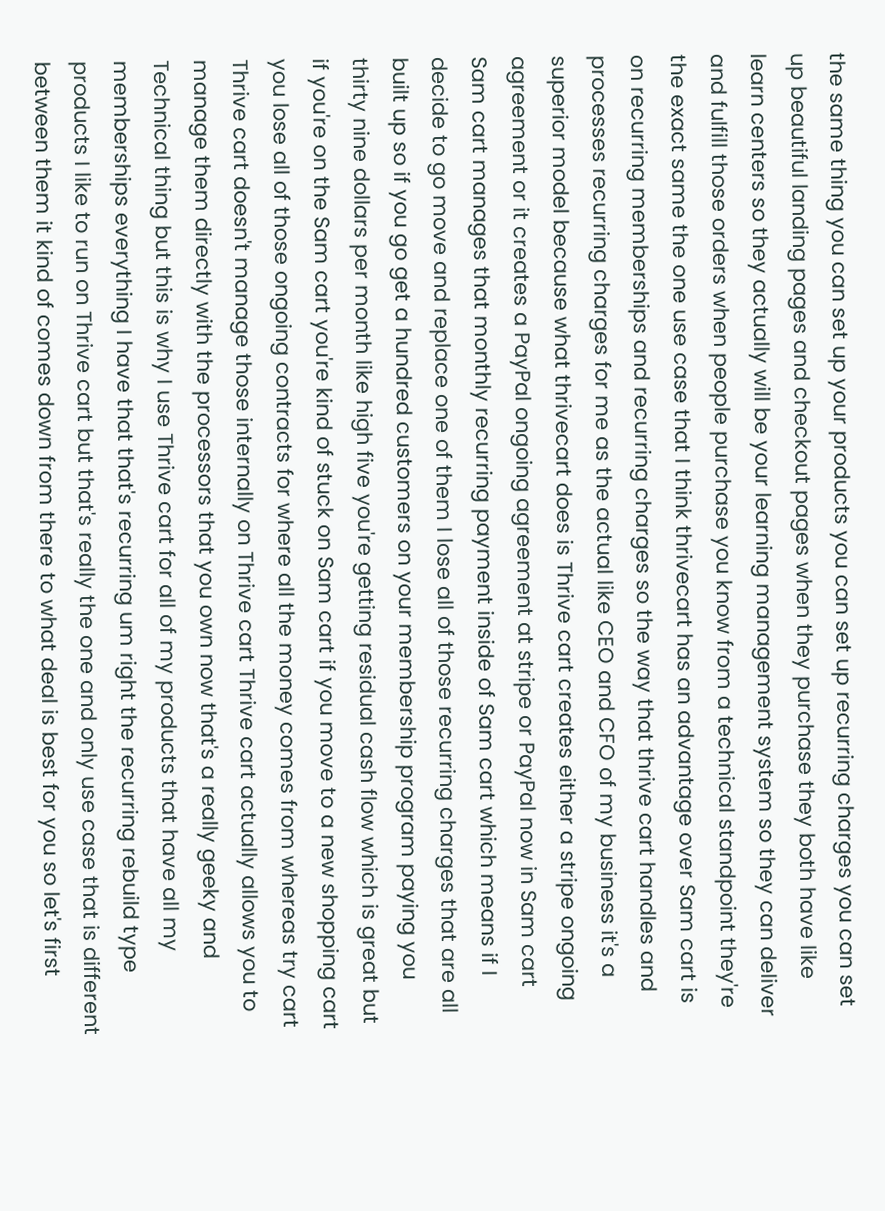the same thing you can set up your products you can set up recurring charges you can set up beautiful landing pages and checkout pages when they purchase they both have like learn centers so they actually will be your learning management system so they can deliver and fulfill those orders when people purchase you know from a technical standpoint they're the exact same the one use case that I think thrivecart has an advantage over Sam cart is on recurring memberships and recurring charges so the way that thrive cart handles and processes recurring charges for me as the actual like CEO and CFO of my business it's a superior model because what thrivecart does is Thrive cart creates either a stripe ongoing agreement or it creates a PayPal ongoing agreement at stripe or PayPal now in Sam cart Sam cart manages that monthly recurring payment inside of Sam cart which means if I decide to go move and replace one of them I lose all of those recurring charges that are all built up so if you go get a hundred customers on your membership program paying you thirty nine dollars per month like high five you're getting residual cash flow which is great but if you're on the Sam cart you're kind of stuck on Sam cart if you move to a new shopping cart you lose all of those ongoing contracts for where all the money comes from whereas try cart Thrive cart doesn't manage those internally on Thrive cart Thrive cart actually allows you to manage them directly with the processors that you own now that's a really geeky and Technical thing but this is why I use Thrive cart for all of my products that have all my memberships everything I have that that's recurring um right the recurring rebuild type products I like to run on Thrive cart but that's really the one and only use case that is different between them it kind of comes down from there to what deal is best for you so let's first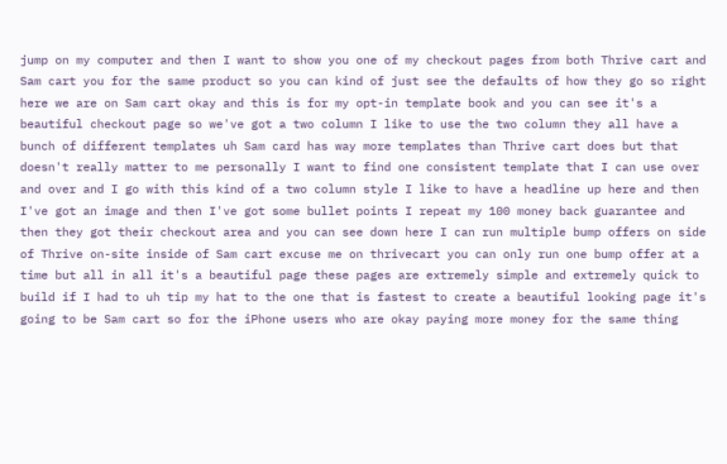jump on my computer and then I want to show you one of my checkout pages from both Thrive cart and Sam cart you for the same product so you can kind of just see the defaults of how they go so right here we are on Sam cart okay and this is for my opt-in template book and you can see it's a beautiful checkout page so we've got a two column I like to use the two column they all have a bunch of different templates uh Sam card has way more templates than Thrive cart does but that doesn't really matter to me personally I want to find one consistent template that I can use over and over and I go with this kind of a two column style I like to have a headline up here and then I've got an image and then I've got some bullet points I repeat my 100 money back guarantee and then they got their checkout area and you can see down here I can run multiple bump offers on side of Thrive on-site inside of Sam cart excuse me on thrivecart you can only run one bump offer at a time but all in all it's a beautiful page these pages are extremely simple and extremely quick to build if I had to uh tip my hat to the one that is fastest to create a beautiful looking page it's going to be Sam cart so for the iPhone users who are okay paying more money for the same thing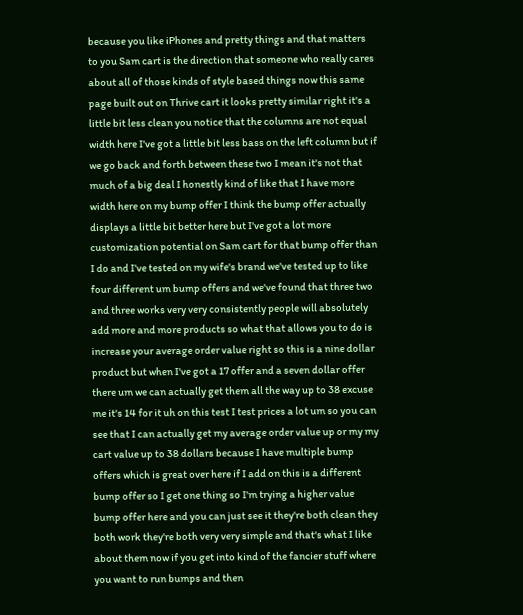because you like iPhones and pretty things and that matters to you Sam cart is the direction that someone who really cares about all of those kinds of style based things now this same page built out on Thrive cart it looks pretty similar right it's a little bit less clean you notice that the columns are not equal width here I've got a little bit less bass on the left column but if we go back and forth between these two I mean it's not that much of a big deal I honestly kind of like that I have more width here on my bump offer I think the bump offer actually displays a little bit better here but I've got a lot more customization potential on Sam cart for that bump offer than I do and I've tested on my wife's brand we've tested up to like four different um bump offers and we've found that three two and three works very very consistently people will absolutely add more and more products so what that allows you to do is increase your average order value right so this is a nine dollar product but when I've got a 17 offer and a seven dollar offer there um we can actually get them all the way up to 38 excuse me it's 14 for it uh on this test I test prices a lot um so you can see that I can actually get my average order value up or my my cart value up to 38 dollars because I have multiple bump offers which is great over here if I add on this is a different bump offer so I get one thing so I'm trying a higher value bump offer here and you can just see it they're both clean they both work they're both very very simple and that's what I like about them now if you get into kind of the fancier stuff where you want to run bumps and then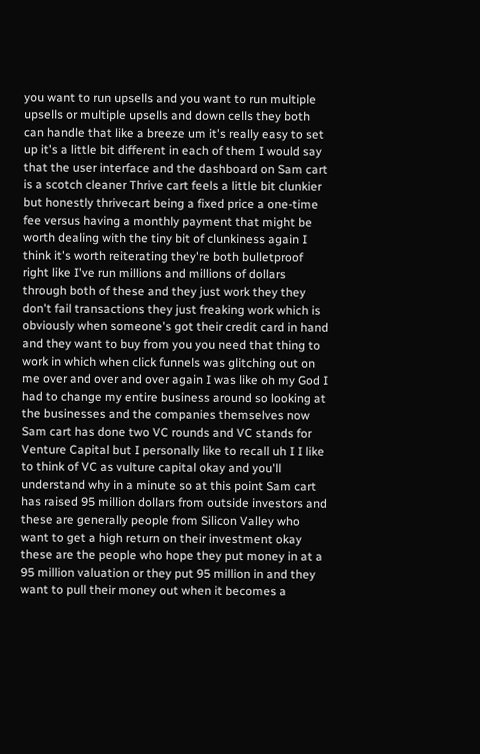you want to run upsells and you want to run multiple upsells or multiple upsells and down cells they both can handle that like a breeze um it's really easy to set up it's a little bit different in each of them I would say that the user interface and the dashboard on Sam cart is a scotch cleaner Thrive cart feels a little bit clunkier but honestly thrivecart being a fixed price a one-time fee versus having a monthly payment that might be worth dealing with the tiny bit of clunkiness again I think it's worth reiterating they're both bulletproof right like I've run millions and millions of dollars through both of these and they just work they they don't fail transactions they just freaking work which is obviously when someone's got their credit card in hand and they want to buy from you you need that thing to work in which when click funnels was glitching out on me over and over and over again I was like oh my God I had to change my entire business around so looking at the businesses and the companies themselves now Sam cart has done two VC rounds and VC stands for Venture Capital but I personally like to recall uh I I like to think of VC as vulture capital okay and you'll understand why in a minute so at this point Sam cart has raised 95 million dollars from outside investors and these are generally people from Silicon Valley who want to get a high return on their investment okay these are the people who hope they put money in at a 95 million valuation or they put 95 million in and they want to pull their money out when it becomes a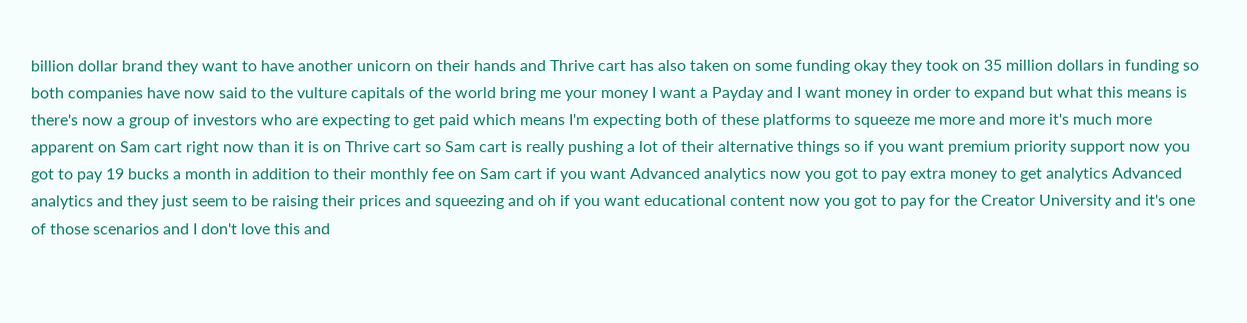billion dollar brand they want to have another unicorn on their hands and Thrive cart has also taken on some funding okay they took on 35 million dollars in funding so both companies have now said to the vulture capitals of the world bring me your money I want a Payday and I want money in order to expand but what this means is there's now a group of investors who are expecting to get paid which means I'm expecting both of these platforms to squeeze me more and more it's much more apparent on Sam cart right now than it is on Thrive cart so Sam cart is really pushing a lot of their alternative things so if you want premium priority support now you got to pay 19 bucks a month in addition to their monthly fee on Sam cart if you want Advanced analytics now you got to pay extra money to get analytics Advanced analytics and they just seem to be raising their prices and squeezing and oh if you want educational content now you got to pay for the Creator University and it's one of those scenarios and I don't love this and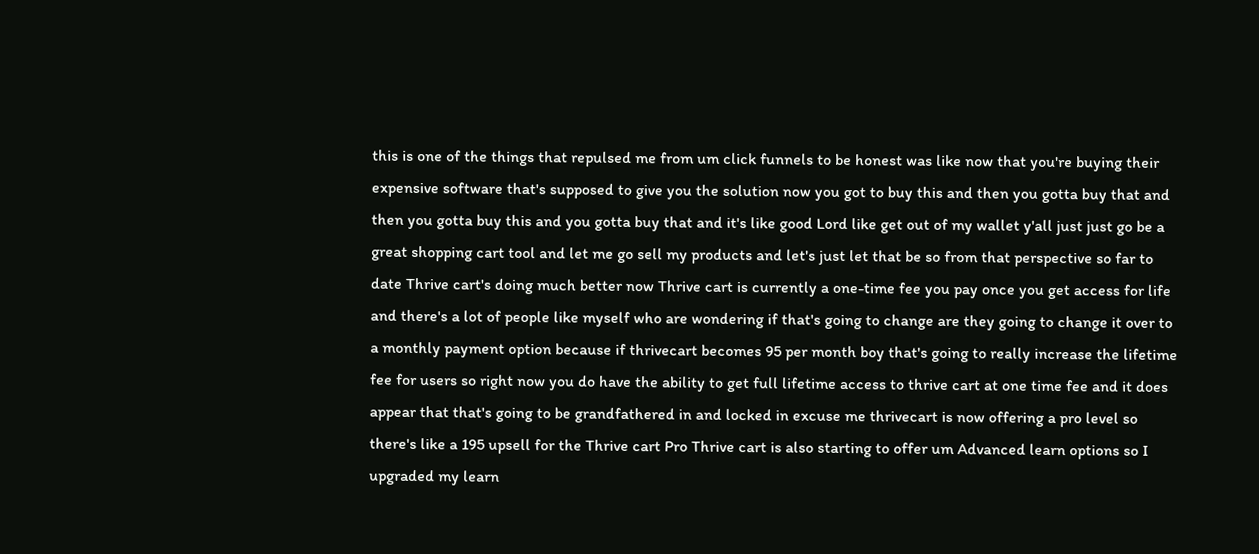this is one of the things that repulsed me from um click funnels to be honest was like now that you're buying their expensive software that's supposed to give you the solution now you got to buy this and then you gotta buy that and then you gotta buy this and you gotta buy that and it's like good Lord like get out of my wallet y'all just just go be a great shopping cart tool and let me go sell my products and let's just let that be so from that perspective so far to date Thrive cart's doing much better now Thrive cart is currently a one-time fee you pay once you get access for life and there's a lot of people like myself who are wondering if that's going to change are they going to change it over to a monthly payment option because if thrivecart becomes 95 per month boy that's going to really increase the lifetime fee for users so right now you do have the ability to get full lifetime access to thrive cart at one time fee and it does appear that that's going to be grandfathered in and locked in excuse me thrivecart is now offering a pro level so there's like a 195 upsell for the Thrive cart Pro Thrive cart is also starting to offer um Advanced learn options so I upgraded my learn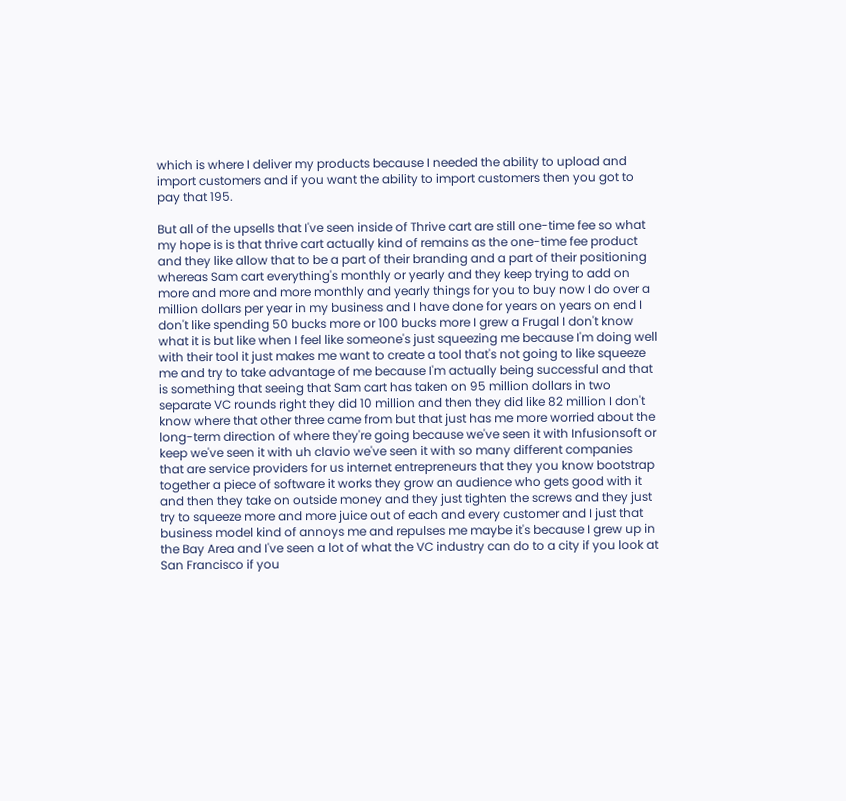which is where I deliver my products because I needed the ability to upload and import customers and if you want the ability to import customers then you got to pay that 195.

But all of the upsells that I've seen inside of Thrive cart are still one-time fee so what my hope is is that thrive cart actually kind of remains as the one-time fee product and they like allow that to be a part of their branding and a part of their positioning whereas Sam cart everything's monthly or yearly and they keep trying to add on more and more and more monthly and yearly things for you to buy now I do over a million dollars per year in my business and I have done for years on years on end I don't like spending 50 bucks more or 100 bucks more I grew a Frugal I don't know what it is but like when I feel like someone's just squeezing me because I'm doing well with their tool it just makes me want to create a tool that's not going to like squeeze me and try to take advantage of me because I'm actually being successful and that is something that seeing that Sam cart has taken on 95 million dollars in two separate VC rounds right they did 10 million and then they did like 82 million I don't know where that other three came from but that just has me more worried about the long-term direction of where they're going because we've seen it with Infusionsoft or keep we've seen it with uh clavio we've seen it with so many different companies that are service providers for us internet entrepreneurs that they you know bootstrap together a piece of software it works they grow an audience who gets good with it and then they take on outside money and they just tighten the screws and they just try to squeeze more and more juice out of each and every customer and I just that business model kind of annoys me and repulses me maybe it's because I grew up in the Bay Area and I've seen a lot of what the VC industry can do to a city if you look at San Francisco if you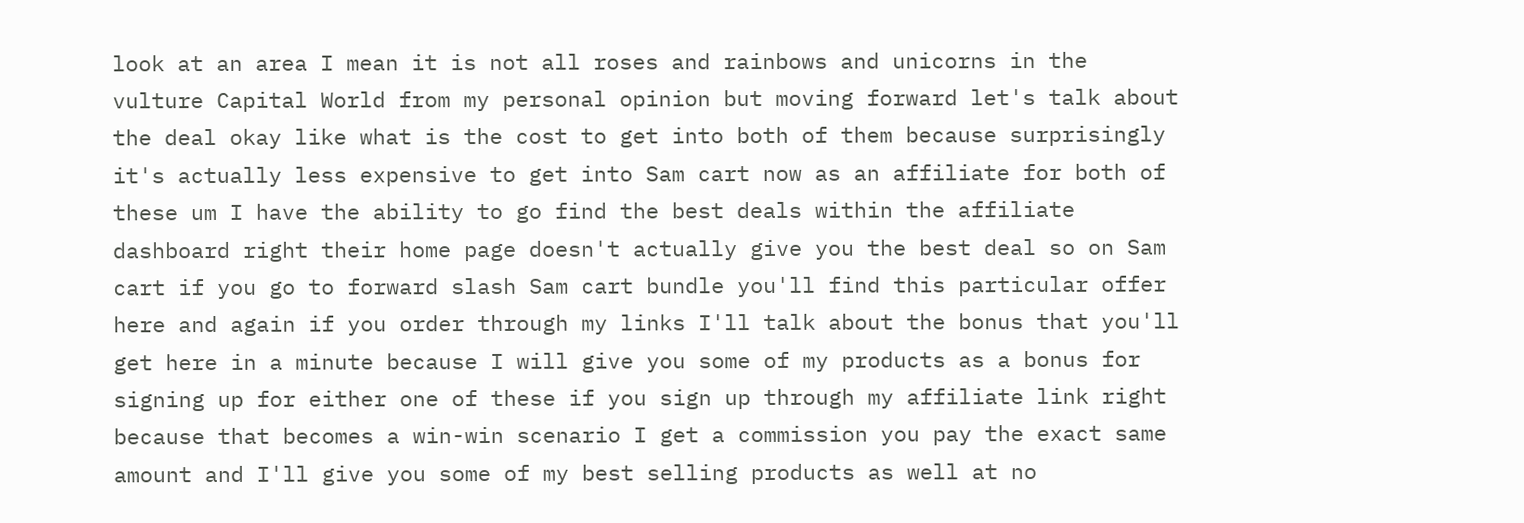look at an area I mean it is not all roses and rainbows and unicorns in the vulture Capital World from my personal opinion but moving forward let's talk about the deal okay like what is the cost to get into both of them because surprisingly it's actually less expensive to get into Sam cart now as an affiliate for both of these um I have the ability to go find the best deals within the affiliate dashboard right their home page doesn't actually give you the best deal so on Sam cart if you go to forward slash Sam cart bundle you'll find this particular offer here and again if you order through my links I'll talk about the bonus that you'll get here in a minute because I will give you some of my products as a bonus for signing up for either one of these if you sign up through my affiliate link right because that becomes a win-win scenario I get a commission you pay the exact same amount and I'll give you some of my best selling products as well at no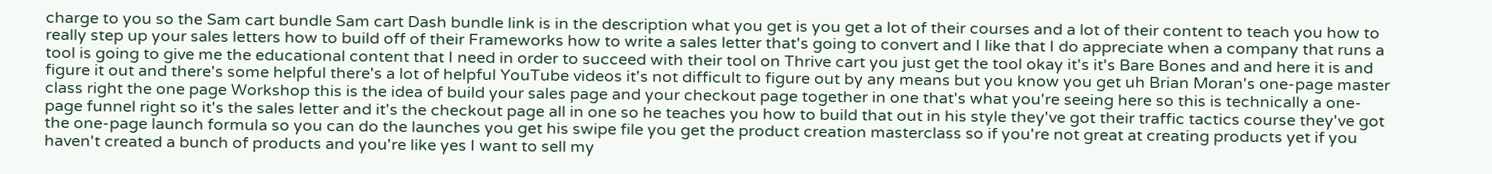charge to you so the Sam cart bundle Sam cart Dash bundle link is in the description what you get is you get a lot of their courses and a lot of their content to teach you how to really step up your sales letters how to build off of their Frameworks how to write a sales letter that's going to convert and I like that I do appreciate when a company that runs a tool is going to give me the educational content that I need in order to succeed with their tool on Thrive cart you just get the tool okay it's it's Bare Bones and and here it is and figure it out and there's some helpful there's a lot of helpful YouTube videos it's not difficult to figure out by any means but you know you get uh Brian Moran's one-page master class right the one page Workshop this is the idea of build your sales page and your checkout page together in one that's what you're seeing here so this is technically a one-page funnel right so it's the sales letter and it's the checkout page all in one so he teaches you how to build that out in his style they've got their traffic tactics course they've got the one-page launch formula so you can do the launches you get his swipe file you get the product creation masterclass so if you're not great at creating products yet if you haven't created a bunch of products and you're like yes I want to sell my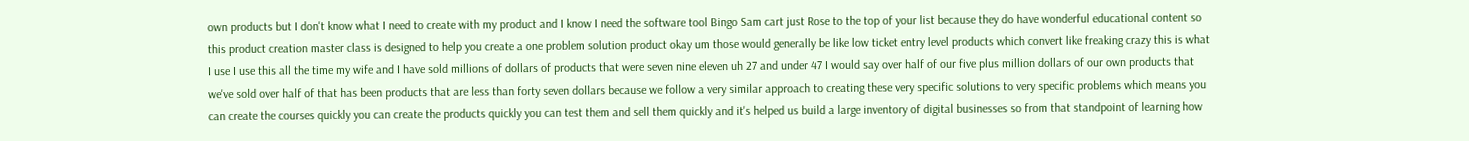own products but I don't know what I need to create with my product and I know I need the software tool Bingo Sam cart just Rose to the top of your list because they do have wonderful educational content so this product creation master class is designed to help you create a one problem solution product okay um those would generally be like low ticket entry level products which convert like freaking crazy this is what I use I use this all the time my wife and I have sold millions of dollars of products that were seven nine eleven uh 27 and under 47 I would say over half of our five plus million dollars of our own products that we've sold over half of that has been products that are less than forty seven dollars because we follow a very similar approach to creating these very specific solutions to very specific problems which means you can create the courses quickly you can create the products quickly you can test them and sell them quickly and it's helped us build a large inventory of digital businesses so from that standpoint of learning how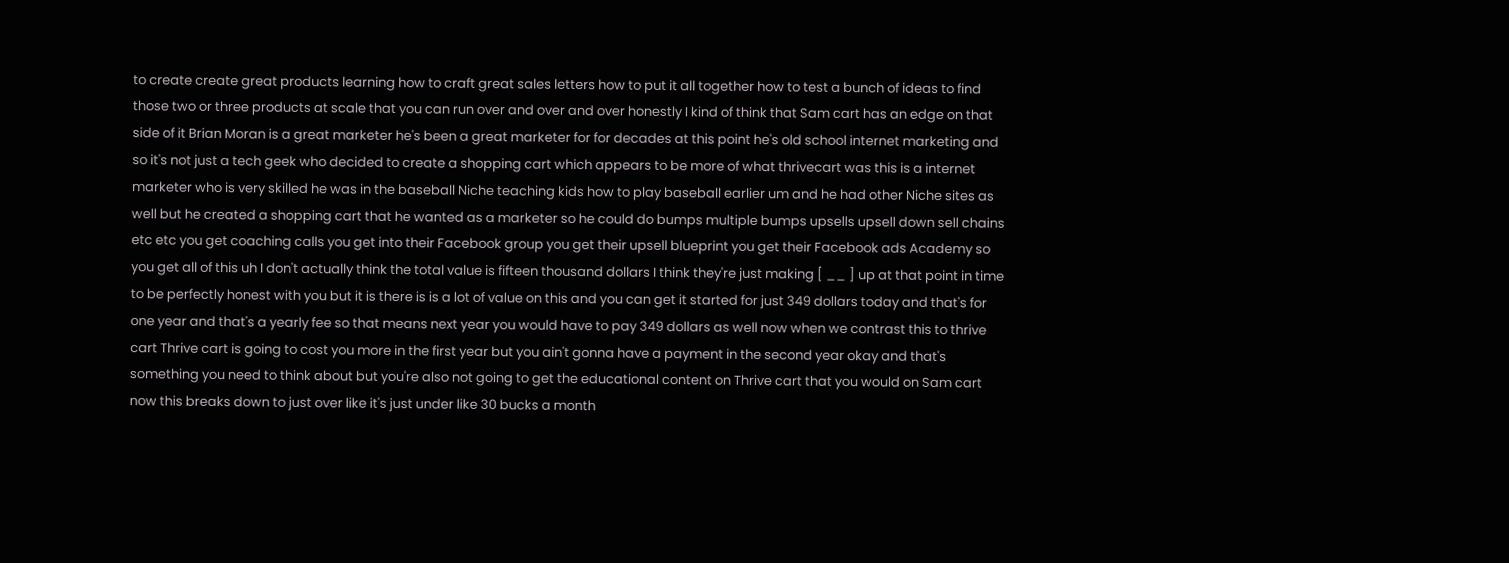to create create great products learning how to craft great sales letters how to put it all together how to test a bunch of ideas to find those two or three products at scale that you can run over and over and over honestly I kind of think that Sam cart has an edge on that side of it Brian Moran is a great marketer he's been a great marketer for for decades at this point he's old school internet marketing and so it's not just a tech geek who decided to create a shopping cart which appears to be more of what thrivecart was this is a internet marketer who is very skilled he was in the baseball Niche teaching kids how to play baseball earlier um and he had other Niche sites as well but he created a shopping cart that he wanted as a marketer so he could do bumps multiple bumps upsells upsell down sell chains etc etc you get coaching calls you get into their Facebook group you get their upsell blueprint you get their Facebook ads Academy so you get all of this uh I don't actually think the total value is fifteen thousand dollars I think they're just making [ __ ] up at that point in time to be perfectly honest with you but it is there is is a lot of value on this and you can get it started for just 349 dollars today and that's for one year and that's a yearly fee so that means next year you would have to pay 349 dollars as well now when we contrast this to thrive cart Thrive cart is going to cost you more in the first year but you ain't gonna have a payment in the second year okay and that's something you need to think about but you're also not going to get the educational content on Thrive cart that you would on Sam cart now this breaks down to just over like it's just under like 30 bucks a month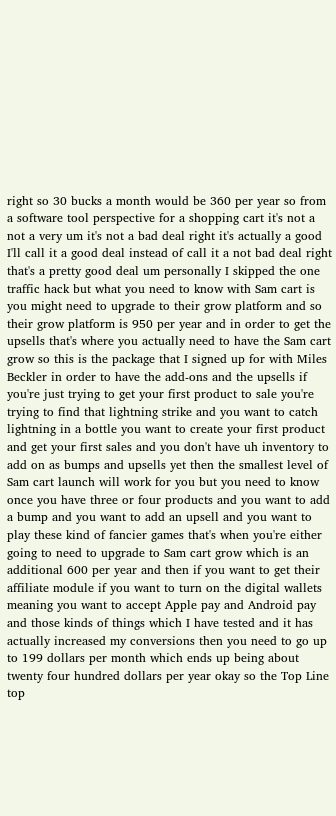right so 30 bucks a month would be 360 per year so from a software tool perspective for a shopping cart it's not a not a very um it's not a bad deal right it's actually a good I'll call it a good deal instead of call it a not bad deal right that's a pretty good deal um personally I skipped the one traffic hack but what you need to know with Sam cart is you might need to upgrade to their grow platform and so their grow platform is 950 per year and in order to get the upsells that's where you actually need to have the Sam cart grow so this is the package that I signed up for with Miles Beckler in order to have the add-ons and the upsells if you're just trying to get your first product to sale you're trying to find that lightning strike and you want to catch lightning in a bottle you want to create your first product and get your first sales and you don't have uh inventory to add on as bumps and upsells yet then the smallest level of Sam cart launch will work for you but you need to know once you have three or four products and you want to add a bump and you want to add an upsell and you want to play these kind of fancier games that's when you're either going to need to upgrade to Sam cart grow which is an additional 600 per year and then if you want to get their affiliate module if you want to turn on the digital wallets meaning you want to accept Apple pay and Android pay and those kinds of things which I have tested and it has actually increased my conversions then you need to go up to 199 dollars per month which ends up being about twenty four hundred dollars per year okay so the Top Line top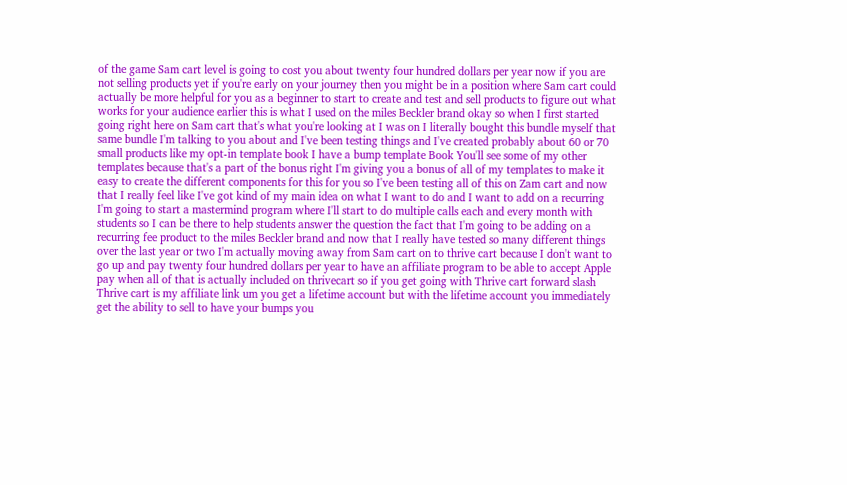of the game Sam cart level is going to cost you about twenty four hundred dollars per year now if you are not selling products yet if you're early on your journey then you might be in a position where Sam cart could actually be more helpful for you as a beginner to start to create and test and sell products to figure out what works for your audience earlier this is what I used on the miles Beckler brand okay so when I first started going right here on Sam cart that's what you're looking at I was on I literally bought this bundle myself that same bundle I'm talking to you about and I've been testing things and I've created probably about 60 or 70 small products like my opt-in template book I have a bump template Book You'll see some of my other templates because that's a part of the bonus right I'm giving you a bonus of all of my templates to make it easy to create the different components for this for you so I've been testing all of this on Zam cart and now that I really feel like I've got kind of my main idea on what I want to do and I want to add on a recurring I'm going to start a mastermind program where I'll start to do multiple calls each and every month with students so I can be there to help students answer the question the fact that I'm going to be adding on a recurring fee product to the miles Beckler brand and now that I really have tested so many different things over the last year or two I'm actually moving away from Sam cart on to thrive cart because I don't want to go up and pay twenty four hundred dollars per year to have an affiliate program to be able to accept Apple pay when all of that is actually included on thrivecart so if you get going with Thrive cart forward slash Thrive cart is my affiliate link um you get a lifetime account but with the lifetime account you immediately get the ability to sell to have your bumps you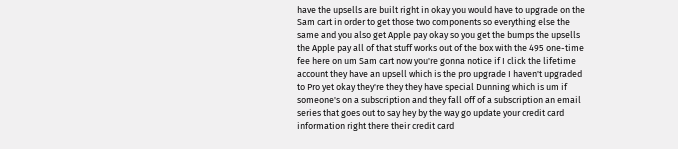have the upsells are built right in okay you would have to upgrade on the Sam cart in order to get those two components so everything else the same and you also get Apple pay okay so you get the bumps the upsells the Apple pay all of that stuff works out of the box with the 495 one-time fee here on um Sam cart now you're gonna notice if I click the lifetime account they have an upsell which is the pro upgrade I haven't upgraded to Pro yet okay they're they they have special Dunning which is um if someone's on a subscription and they fall off of a subscription an email series that goes out to say hey by the way go update your credit card information right there their credit card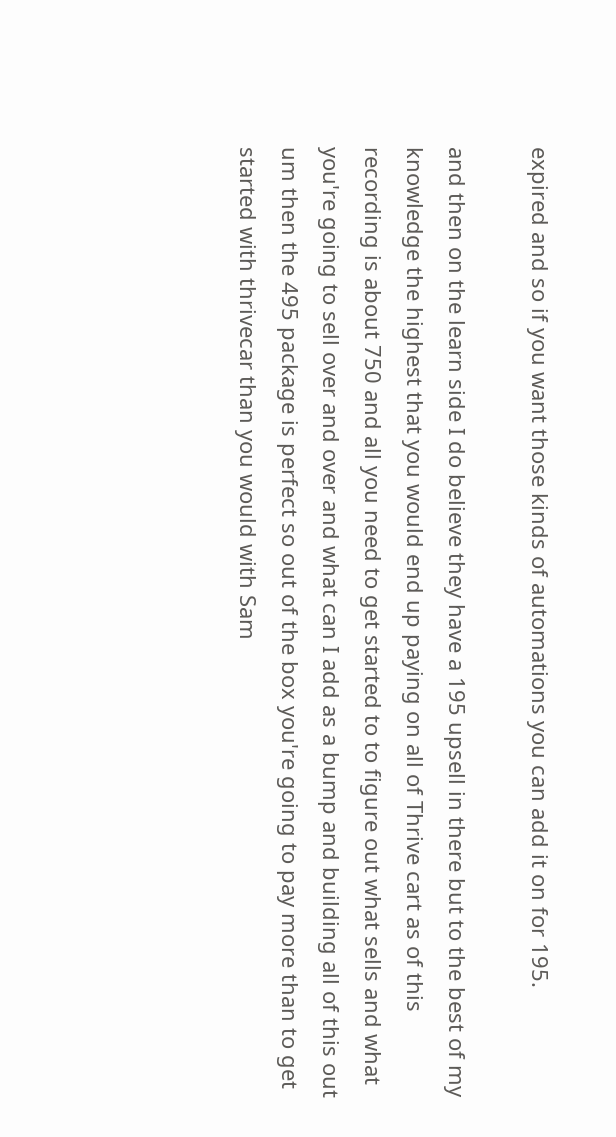expired and so if you want those kinds of automations you can add it on for 195.

and then on the learn side I do believe they have a 195 upsell in there but to the best of my knowledge the highest that you would end up paying on all of Thrive cart as of this recording is about 750 and all you need to get started to to figure out what sells and what you're going to sell over and over and what can I add as a bump and building all of this out um then the 495 package is perfect so out of the box you're going to pay more than to get started with thrivecar than you would with Sam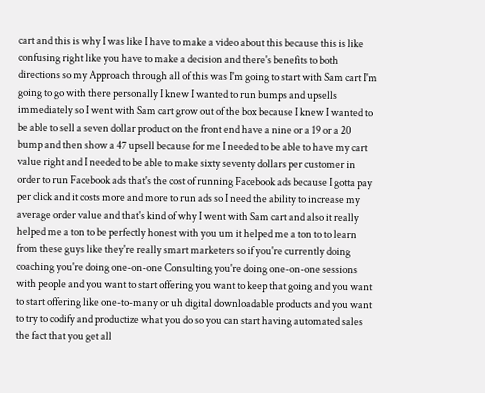cart and this is why I was like I have to make a video about this because this is like confusing right like you have to make a decision and there's benefits to both directions so my Approach through all of this was I'm going to start with Sam cart I'm going to go with there personally I knew I wanted to run bumps and upsells immediately so I went with Sam cart grow out of the box because I knew I wanted to be able to sell a seven dollar product on the front end have a nine or a 19 or a 20 bump and then show a 47 upsell because for me I needed to be able to have my cart value right and I needed to be able to make sixty seventy dollars per customer in order to run Facebook ads that's the cost of running Facebook ads because I gotta pay per click and it costs more and more to run ads so I need the ability to increase my average order value and that's kind of why I went with Sam cart and also it really helped me a ton to be perfectly honest with you um it helped me a ton to to learn from these guys like they're really smart marketers so if you're currently doing coaching you're doing one-on-one Consulting you're doing one-on-one sessions with people and you want to start offering you want to keep that going and you want to start offering like one-to-many or uh digital downloadable products and you want to try to codify and productize what you do so you can start having automated sales the fact that you get all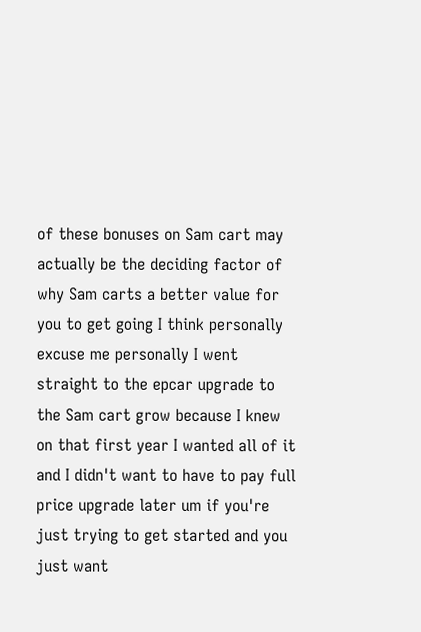of these bonuses on Sam cart may actually be the deciding factor of why Sam carts a better value for you to get going I think personally excuse me personally I went straight to the epcar upgrade to the Sam cart grow because I knew on that first year I wanted all of it and I didn't want to have to pay full price upgrade later um if you're just trying to get started and you just want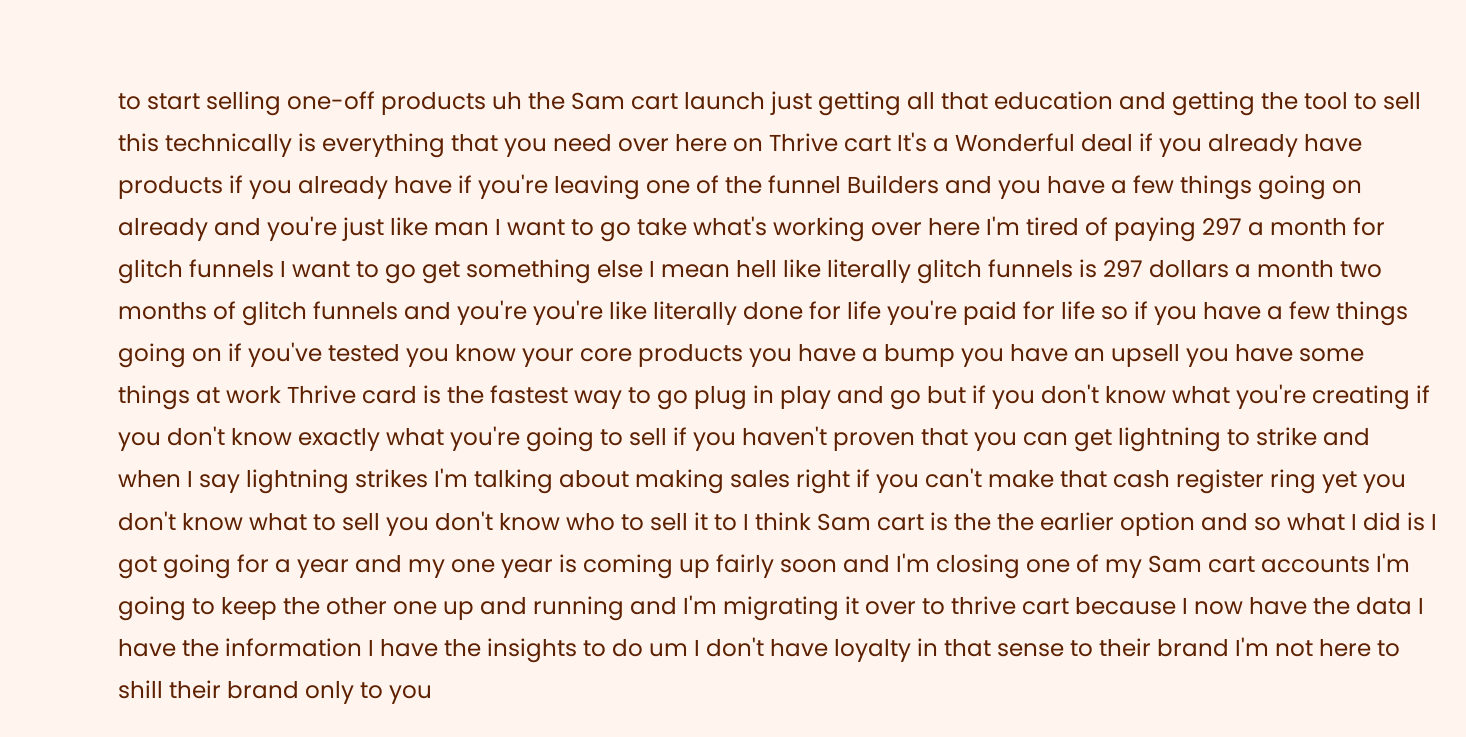to start selling one-off products uh the Sam cart launch just getting all that education and getting the tool to sell this technically is everything that you need over here on Thrive cart It's a Wonderful deal if you already have products if you already have if you're leaving one of the funnel Builders and you have a few things going on already and you're just like man I want to go take what's working over here I'm tired of paying 297 a month for glitch funnels I want to go get something else I mean hell like literally glitch funnels is 297 dollars a month two months of glitch funnels and you're you're like literally done for life you're paid for life so if you have a few things going on if you've tested you know your core products you have a bump you have an upsell you have some things at work Thrive card is the fastest way to go plug in play and go but if you don't know what you're creating if you don't know exactly what you're going to sell if you haven't proven that you can get lightning to strike and when I say lightning strikes I'm talking about making sales right if you can't make that cash register ring yet you don't know what to sell you don't know who to sell it to I think Sam cart is the the earlier option and so what I did is I got going for a year and my one year is coming up fairly soon and I'm closing one of my Sam cart accounts I'm going to keep the other one up and running and I'm migrating it over to thrive cart because I now have the data I have the information I have the insights to do um I don't have loyalty in that sense to their brand I'm not here to shill their brand only to you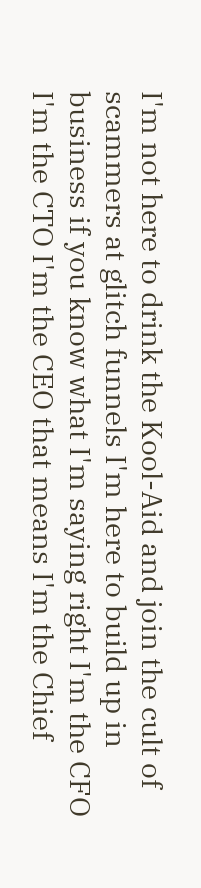I'm not here to drink the Kool-Aid and join the cult of scammers at glitch funnels I'm here to build up in business if you know what I'm saying right I'm the CFO I'm the CTO I'm the CEO that means I'm the Chief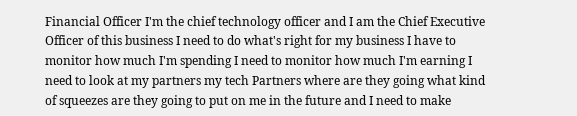Financial Officer I'm the chief technology officer and I am the Chief Executive Officer of this business I need to do what's right for my business I have to monitor how much I'm spending I need to monitor how much I'm earning I need to look at my partners my tech Partners where are they going what kind of squeezes are they going to put on me in the future and I need to make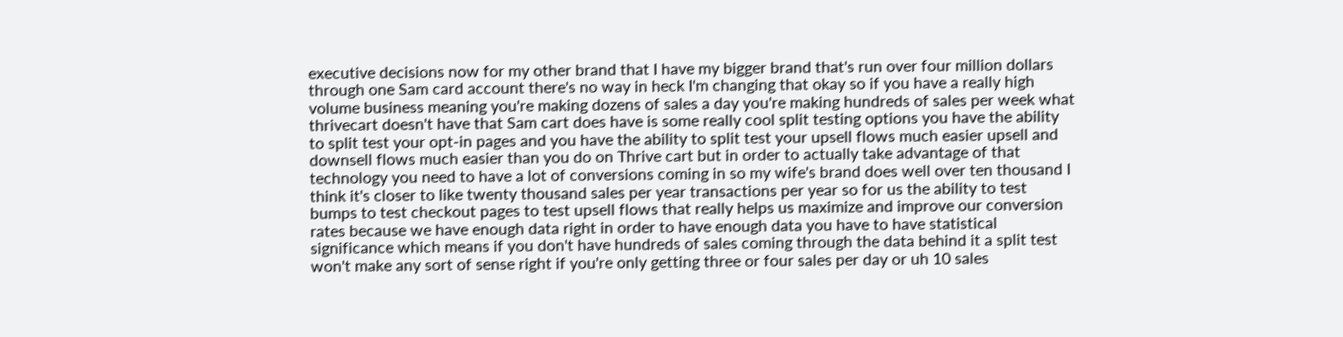executive decisions now for my other brand that I have my bigger brand that's run over four million dollars through one Sam card account there's no way in heck I'm changing that okay so if you have a really high volume business meaning you're making dozens of sales a day you're making hundreds of sales per week what thrivecart doesn't have that Sam cart does have is some really cool split testing options you have the ability to split test your opt-in pages and you have the ability to split test your upsell flows much easier upsell and downsell flows much easier than you do on Thrive cart but in order to actually take advantage of that technology you need to have a lot of conversions coming in so my wife's brand does well over ten thousand I think it's closer to like twenty thousand sales per year transactions per year so for us the ability to test bumps to test checkout pages to test upsell flows that really helps us maximize and improve our conversion rates because we have enough data right in order to have enough data you have to have statistical significance which means if you don't have hundreds of sales coming through the data behind it a split test won't make any sort of sense right if you're only getting three or four sales per day or uh 10 sales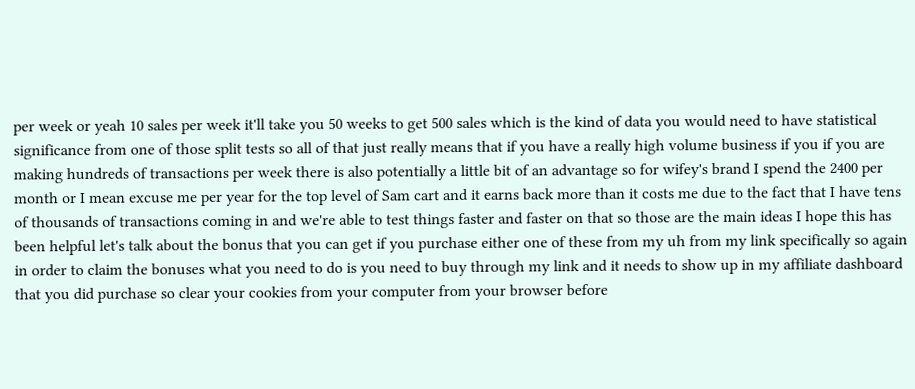per week or yeah 10 sales per week it'll take you 50 weeks to get 500 sales which is the kind of data you would need to have statistical significance from one of those split tests so all of that just really means that if you have a really high volume business if you if you are making hundreds of transactions per week there is also potentially a little bit of an advantage so for wifey's brand I spend the 2400 per month or I mean excuse me per year for the top level of Sam cart and it earns back more than it costs me due to the fact that I have tens of thousands of transactions coming in and we're able to test things faster and faster on that so those are the main ideas I hope this has been helpful let's talk about the bonus that you can get if you purchase either one of these from my uh from my link specifically so again in order to claim the bonuses what you need to do is you need to buy through my link and it needs to show up in my affiliate dashboard that you did purchase so clear your cookies from your computer from your browser before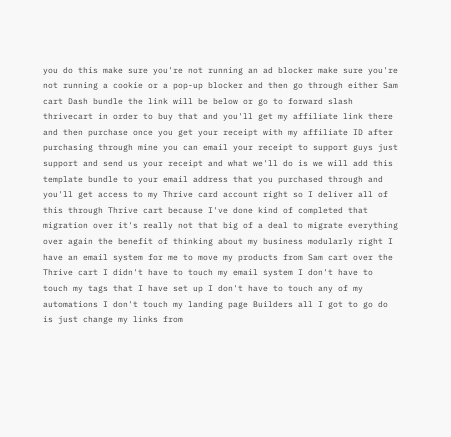you do this make sure you're not running an ad blocker make sure you're not running a cookie or a pop-up blocker and then go through either Sam cart Dash bundle the link will be below or go to forward slash thrivecart in order to buy that and you'll get my affiliate link there and then purchase once you get your receipt with my affiliate ID after purchasing through mine you can email your receipt to support guys just support and send us your receipt and what we'll do is we will add this template bundle to your email address that you purchased through and you'll get access to my Thrive card account right so I deliver all of this through Thrive cart because I've done kind of completed that migration over it's really not that big of a deal to migrate everything over again the benefit of thinking about my business modularly right I have an email system for me to move my products from Sam cart over the Thrive cart I didn't have to touch my email system I don't have to touch my tags that I have set up I don't have to touch any of my automations I don't touch my landing page Builders all I got to go do is just change my links from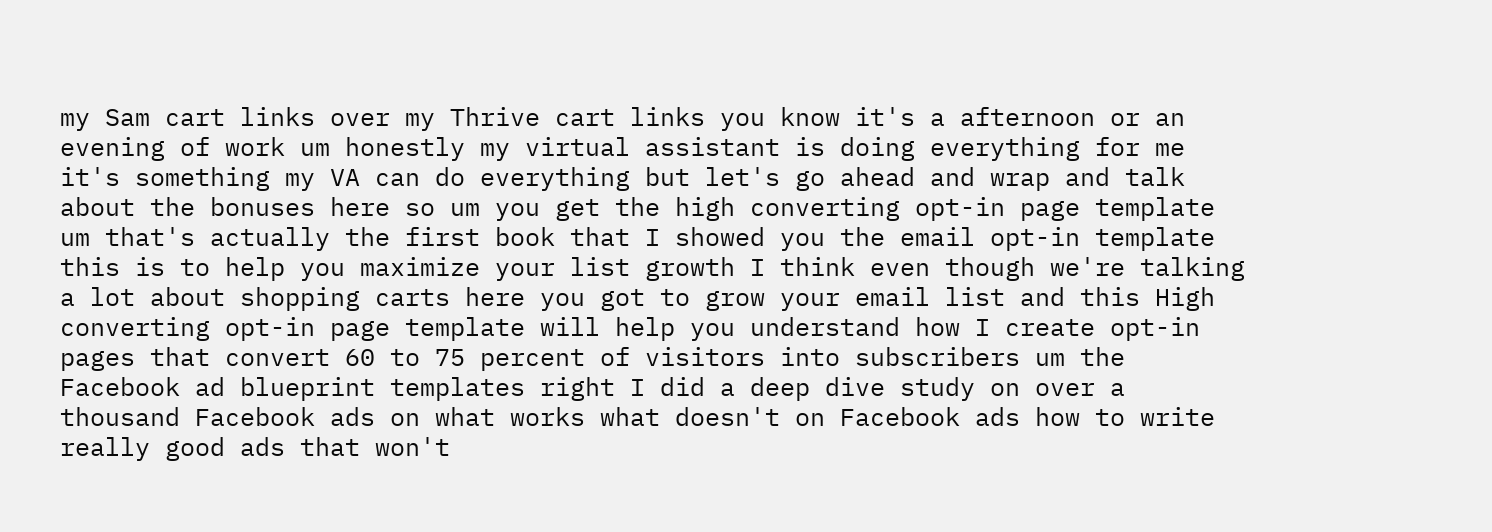my Sam cart links over my Thrive cart links you know it's a afternoon or an evening of work um honestly my virtual assistant is doing everything for me it's something my VA can do everything but let's go ahead and wrap and talk about the bonuses here so um you get the high converting opt-in page template um that's actually the first book that I showed you the email opt-in template this is to help you maximize your list growth I think even though we're talking a lot about shopping carts here you got to grow your email list and this High converting opt-in page template will help you understand how I create opt-in pages that convert 60 to 75 percent of visitors into subscribers um the Facebook ad blueprint templates right I did a deep dive study on over a thousand Facebook ads on what works what doesn't on Facebook ads how to write really good ads that won't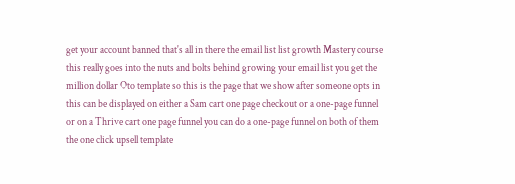get your account banned that's all in there the email list list growth Mastery course this really goes into the nuts and bolts behind growing your email list you get the million dollar Oto template so this is the page that we show after someone opts in this can be displayed on either a Sam cart one page checkout or a one-page funnel or on a Thrive cart one page funnel you can do a one-page funnel on both of them the one click upsell template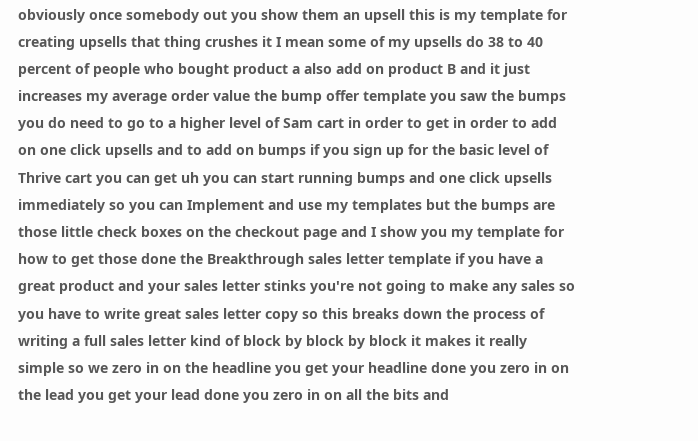obviously once somebody out you show them an upsell this is my template for creating upsells that thing crushes it I mean some of my upsells do 38 to 40 percent of people who bought product a also add on product B and it just increases my average order value the bump offer template you saw the bumps you do need to go to a higher level of Sam cart in order to get in order to add on one click upsells and to add on bumps if you sign up for the basic level of Thrive cart you can get uh you can start running bumps and one click upsells immediately so you can Implement and use my templates but the bumps are those little check boxes on the checkout page and I show you my template for how to get those done the Breakthrough sales letter template if you have a great product and your sales letter stinks you're not going to make any sales so you have to write great sales letter copy so this breaks down the process of writing a full sales letter kind of block by block by block it makes it really simple so we zero in on the headline you get your headline done you zero in on the lead you get your lead done you zero in on all the bits and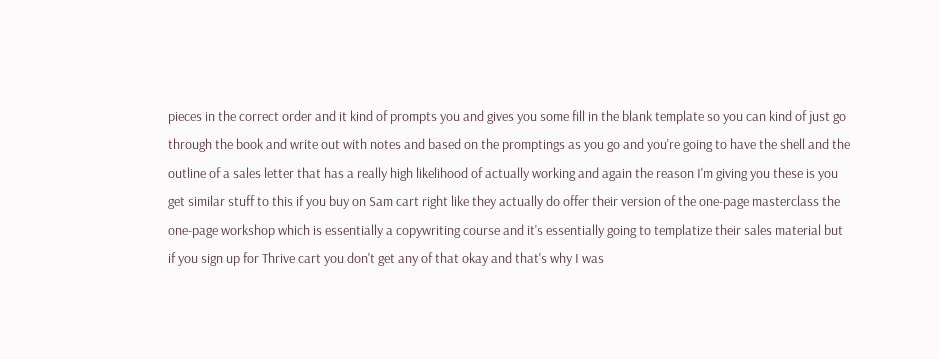pieces in the correct order and it kind of prompts you and gives you some fill in the blank template so you can kind of just go through the book and write out with notes and based on the promptings as you go and you're going to have the shell and the outline of a sales letter that has a really high likelihood of actually working and again the reason I'm giving you these is you get similar stuff to this if you buy on Sam cart right like they actually do offer their version of the one-page masterclass the one-page workshop which is essentially a copywriting course and it's essentially going to templatize their sales material but if you sign up for Thrive cart you don't get any of that okay and that's why I was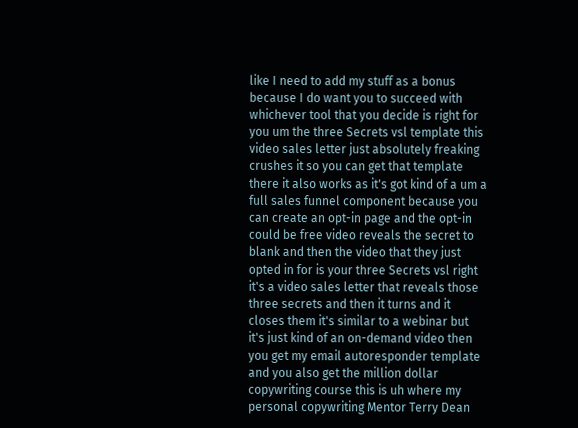like I need to add my stuff as a bonus because I do want you to succeed with whichever tool that you decide is right for you um the three Secrets vsl template this video sales letter just absolutely freaking crushes it so you can get that template there it also works as it's got kind of a um a full sales funnel component because you can create an opt-in page and the opt-in could be free video reveals the secret to blank and then the video that they just opted in for is your three Secrets vsl right it's a video sales letter that reveals those three secrets and then it turns and it closes them it's similar to a webinar but it's just kind of an on-demand video then you get my email autoresponder template and you also get the million dollar copywriting course this is uh where my personal copywriting Mentor Terry Dean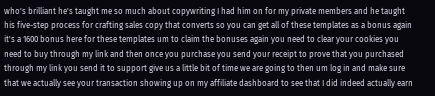who's brilliant he's taught me so much about copywriting I had him on for my private members and he taught his five-step process for crafting sales copy that converts so you can get all of these templates as a bonus again it's a 1600 bonus here for these templates um to claim the bonuses again you need to clear your cookies you need to buy through my link and then once you purchase you send your receipt to prove that you purchased through my link you send it to support give us a little bit of time we are going to then um log in and make sure that we actually see your transaction showing up on my affiliate dashboard to see that I did indeed actually earn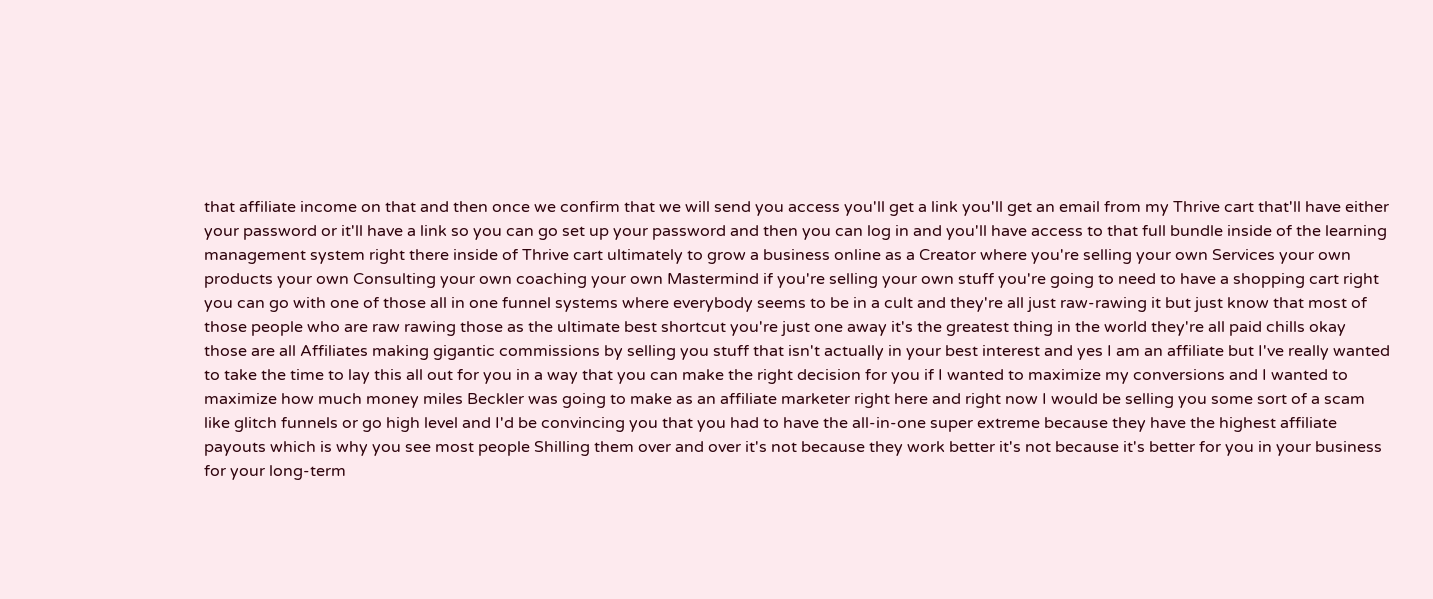that affiliate income on that and then once we confirm that we will send you access you'll get a link you'll get an email from my Thrive cart that'll have either your password or it'll have a link so you can go set up your password and then you can log in and you'll have access to that full bundle inside of the learning management system right there inside of Thrive cart ultimately to grow a business online as a Creator where you're selling your own Services your own products your own Consulting your own coaching your own Mastermind if you're selling your own stuff you're going to need to have a shopping cart right you can go with one of those all in one funnel systems where everybody seems to be in a cult and they're all just raw-rawing it but just know that most of those people who are raw rawing those as the ultimate best shortcut you're just one away it's the greatest thing in the world they're all paid chills okay those are all Affiliates making gigantic commissions by selling you stuff that isn't actually in your best interest and yes I am an affiliate but I've really wanted to take the time to lay this all out for you in a way that you can make the right decision for you if I wanted to maximize my conversions and I wanted to maximize how much money miles Beckler was going to make as an affiliate marketer right here and right now I would be selling you some sort of a scam like glitch funnels or go high level and I'd be convincing you that you had to have the all-in-one super extreme because they have the highest affiliate payouts which is why you see most people Shilling them over and over it's not because they work better it's not because it's better for you in your business for your long-term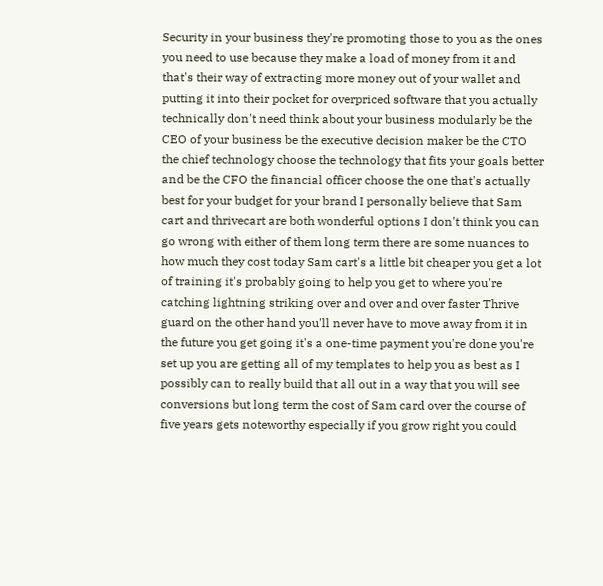Security in your business they're promoting those to you as the ones you need to use because they make a load of money from it and that's their way of extracting more money out of your wallet and putting it into their pocket for overpriced software that you actually technically don't need think about your business modularly be the CEO of your business be the executive decision maker be the CTO the chief technology choose the technology that fits your goals better and be the CFO the financial officer choose the one that's actually best for your budget for your brand I personally believe that Sam cart and thrivecart are both wonderful options I don't think you can go wrong with either of them long term there are some nuances to how much they cost today Sam cart's a little bit cheaper you get a lot of training it's probably going to help you get to where you're catching lightning striking over and over and over faster Thrive guard on the other hand you'll never have to move away from it in the future you get going it's a one-time payment you're done you're set up you are getting all of my templates to help you as best as I possibly can to really build that all out in a way that you will see conversions but long term the cost of Sam card over the course of five years gets noteworthy especially if you grow right you could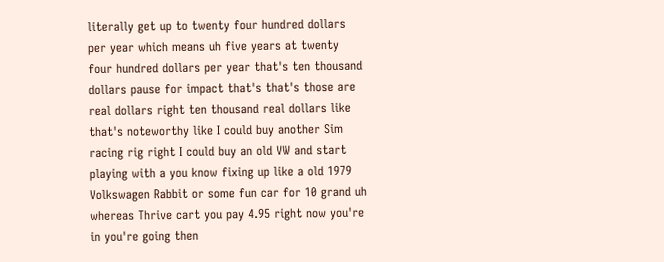literally get up to twenty four hundred dollars per year which means uh five years at twenty four hundred dollars per year that's ten thousand dollars pause for impact that's that's those are real dollars right ten thousand real dollars like that's noteworthy like I could buy another Sim racing rig right I could buy an old VW and start playing with a you know fixing up like a old 1979 Volkswagen Rabbit or some fun car for 10 grand uh whereas Thrive cart you pay 4.95 right now you're in you're going then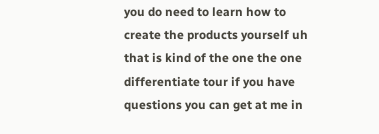you do need to learn how to create the products yourself uh that is kind of the one the one differentiate tour if you have questions you can get at me in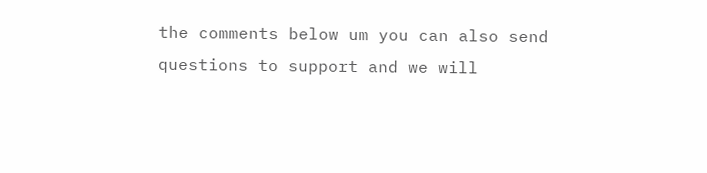the comments below um you can also send questions to support and we will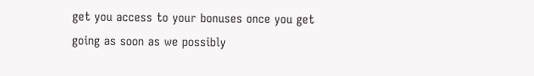get you access to your bonuses once you get going as soon as we possibly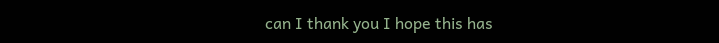can I thank you I hope this has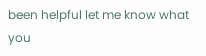been helpful let me know what you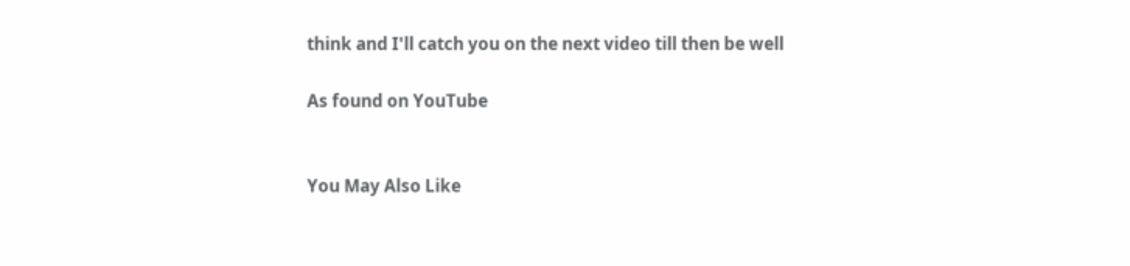think and I'll catch you on the next video till then be well

As found on YouTube


You May Also Like